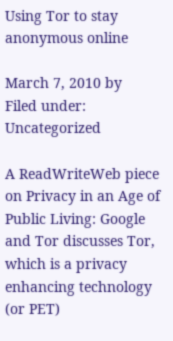Using Tor to stay anonymous online

March 7, 2010 by
Filed under: Uncategorized

A ReadWriteWeb piece on Privacy in an Age of Public Living: Google and Tor discusses Tor, which is a privacy enhancing technology (or PET)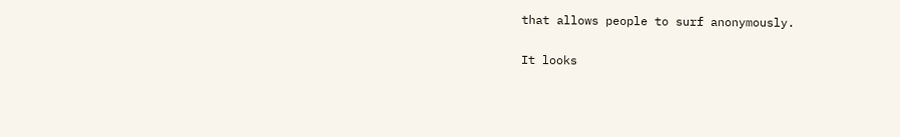that allows people to surf anonymously.

It looks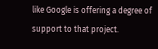like Google is offering a degree of support to that project.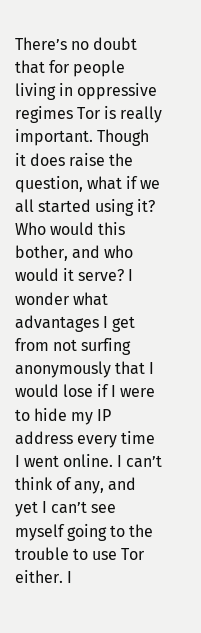There’s no doubt that for people living in oppressive regimes Tor is really important. Though it does raise the question, what if we all started using it? Who would this bother, and who would it serve? I wonder what advantages I get from not surfing anonymously that I would lose if I were to hide my IP address every time I went online. I can’t think of any, and yet I can’t see myself going to the trouble to use Tor either. I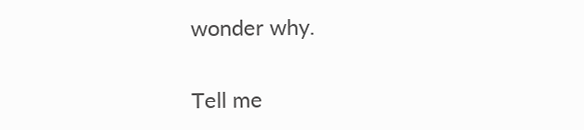wonder why.


Tell me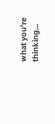what you're thinking...